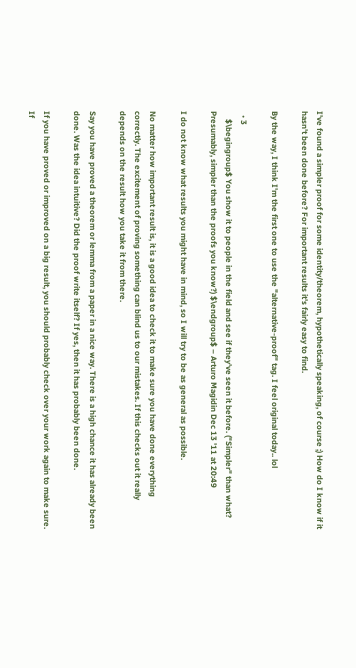I've found a simpler proof for some identity/theorem, hypothetically speaking, of course ;) How do I know if it hasn't been done before? For important results it's fairly easy to find.

By the way, I think I'm the first one to use the "alternative-proof" tag. I feel original today.. lol

  • 3
    $\begingroup$ You show it to people in the field and see if they've seen it before. ("Simpler" than what? Presumably, simpler than the proofs you know?) $\endgroup$ – Arturo Magidin Dec 13 '11 at 20:49

I do not know what results you might have in mind, so I will try to be as general as possible.

No matter how important result is, it is a good idea to check it to make sure you have done everything correctly. The excitement of proving something can blind us to our mistakes. If this checks out it really depends on the result how you take it from there.

Say you have proved a theorem or lemma from a paper in a nice way. There is a high chance it has already been done. Was the idea intuitive? Did the proof write itself? If yes, then it has probably been done.

If you have proved or improved on a big result, you should probably check over your work again to make sure. If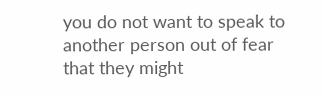you do not want to speak to another person out of fear that they might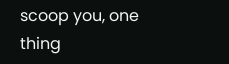scoop you, one thing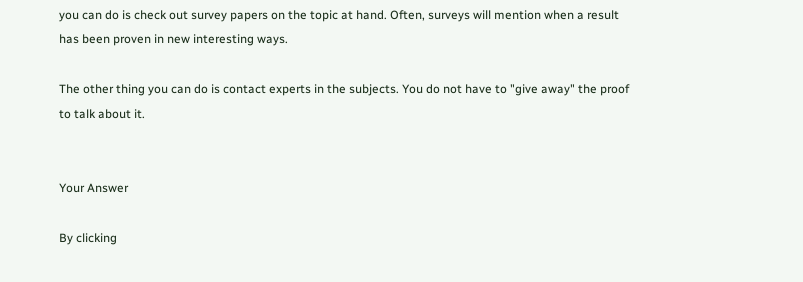you can do is check out survey papers on the topic at hand. Often, surveys will mention when a result has been proven in new interesting ways.

The other thing you can do is contact experts in the subjects. You do not have to "give away" the proof to talk about it.


Your Answer

By clicking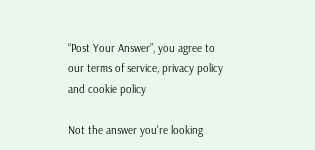“Post Your Answer”, you agree to our terms of service, privacy policy and cookie policy

Not the answer you're looking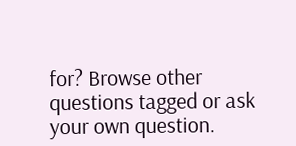for? Browse other questions tagged or ask your own question.